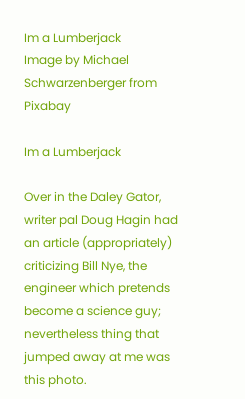Im a Lumberjack
Image by Michael Schwarzenberger from Pixabay

Im a Lumberjack

Over in the Daley Gator, writer pal Doug Hagin had an article (appropriately) criticizing Bill Nye, the engineer which pretends become a science guy; nevertheless thing that jumped away at me was this photo.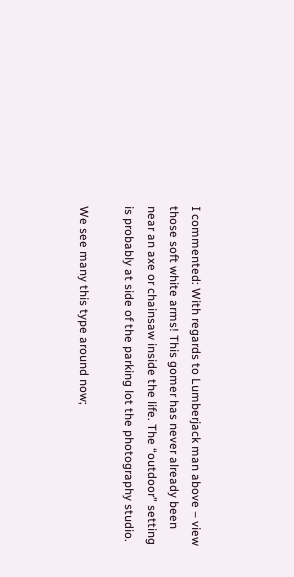I commented: With regards to Lumberjack man above – view those soft white arms! This gomer has never already been near an axe or chainsaw inside the life. The “outdoor” setting is probably at side of the parking lot the photography studio.

We see many this type around now;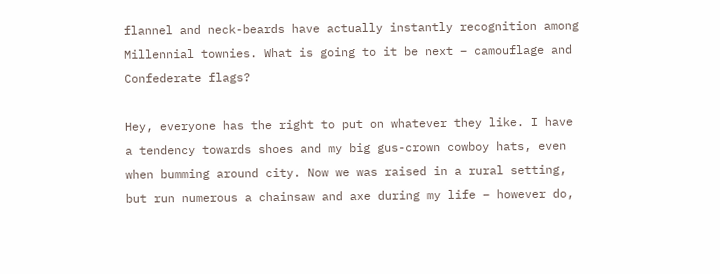flannel and neck-beards have actually instantly recognition among Millennial townies. What is going to it be next – camouflage and Confederate flags?

Hey, everyone has the right to put on whatever they like. I have a tendency towards shoes and my big gus-crown cowboy hats, even when bumming around city. Now we was raised in a rural setting, but run numerous a chainsaw and axe during my life – however do,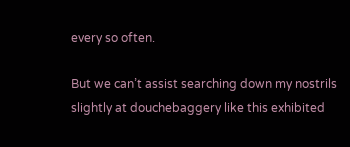every so often.

But we can’t assist searching down my nostrils slightly at douchebaggery like this exhibited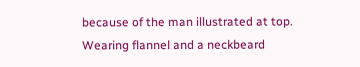because of the man illustrated at top. Wearing flannel and a neckbeard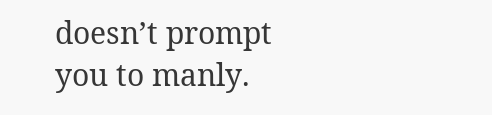doesn’t prompt you to manly.